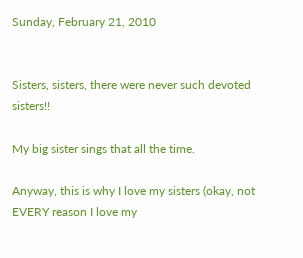Sunday, February 21, 2010


Sisters, sisters, there were never such devoted sisters!!

My big sister sings that all the time.

Anyway, this is why I love my sisters (okay, not EVERY reason I love my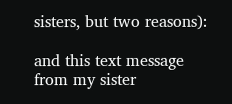sisters, but two reasons):

and this text message from my sister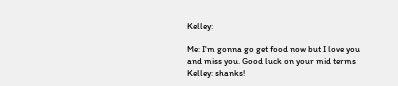Kelley:

Me: I'm gonna go get food now but I love you and miss you. Good luck on your mid terms
Kelley: shanks!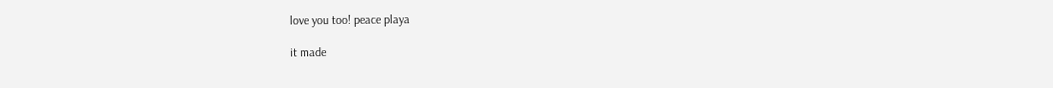love you too! peace playa

it made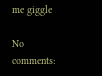me giggle

No comments: